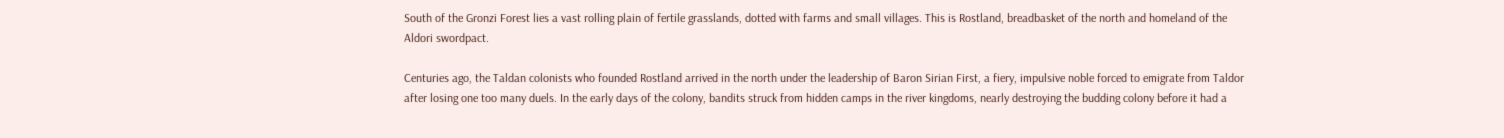South of the Gronzi Forest lies a vast rolling plain of fertile grasslands, dotted with farms and small villages. This is Rostland, breadbasket of the north and homeland of the Aldori swordpact.

Centuries ago, the Taldan colonists who founded Rostland arrived in the north under the leadership of Baron Sirian First, a fiery, impulsive noble forced to emigrate from Taldor after losing one too many duels. In the early days of the colony, bandits struck from hidden camps in the river kingdoms, nearly destroying the budding colony before it had a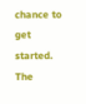chance to get started. The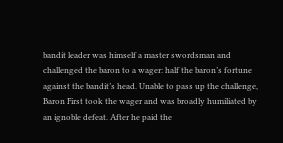bandit leader was himself a master swordsman and challenged the baron to a wager: half the baron’s fortune against the bandit’s head. Unable to pass up the challenge, Baron First took the wager and was broadly humiliated by an ignoble defeat. After he paid the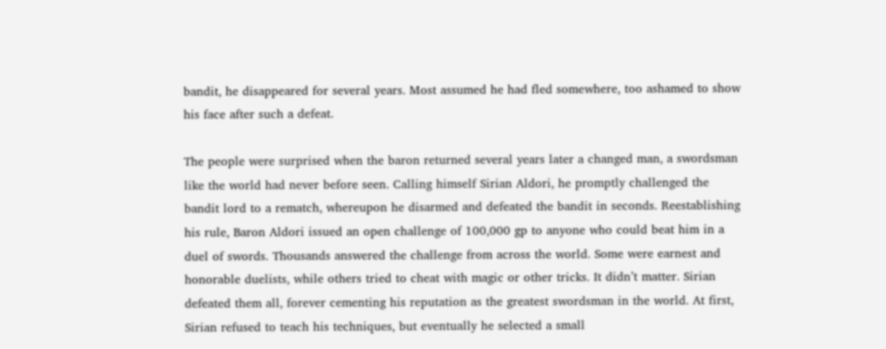bandit, he disappeared for several years. Most assumed he had fled somewhere, too ashamed to show his face after such a defeat.

The people were surprised when the baron returned several years later a changed man, a swordsman like the world had never before seen. Calling himself Sirian Aldori, he promptly challenged the bandit lord to a rematch, whereupon he disarmed and defeated the bandit in seconds. Reestablishing his rule, Baron Aldori issued an open challenge of 100,000 gp to anyone who could beat him in a duel of swords. Thousands answered the challenge from across the world. Some were earnest and honorable duelists, while others tried to cheat with magic or other tricks. It didn’t matter. Sirian defeated them all, forever cementing his reputation as the greatest swordsman in the world. At first, Sirian refused to teach his techniques, but eventually he selected a small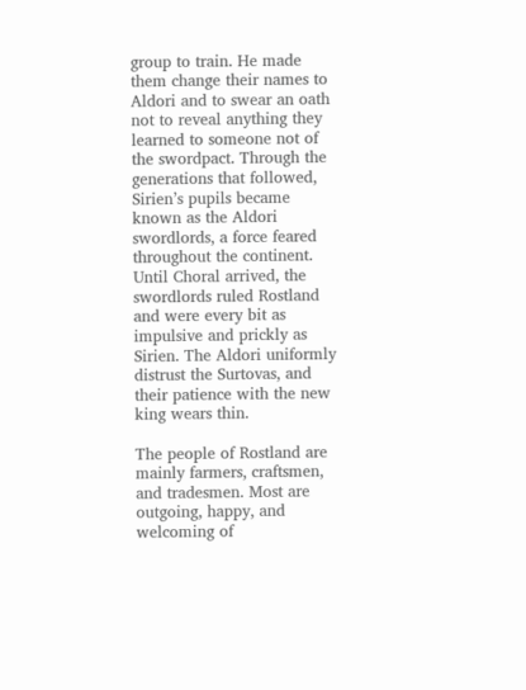group to train. He made them change their names to Aldori and to swear an oath not to reveal anything they learned to someone not of the swordpact. Through the generations that followed, Sirien’s pupils became known as the Aldori swordlords, a force feared throughout the continent. Until Choral arrived, the swordlords ruled Rostland and were every bit as impulsive and prickly as Sirien. The Aldori uniformly distrust the Surtovas, and their patience with the new king wears thin.

The people of Rostland are mainly farmers, craftsmen, and tradesmen. Most are outgoing, happy, and welcoming of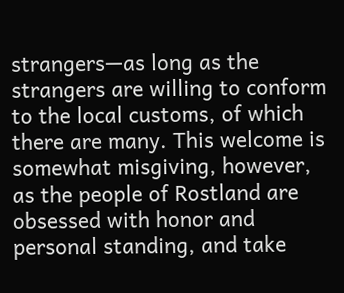strangers—as long as the strangers are willing to conform to the local customs, of which there are many. This welcome is somewhat misgiving, however, as the people of Rostland are obsessed with honor and personal standing, and take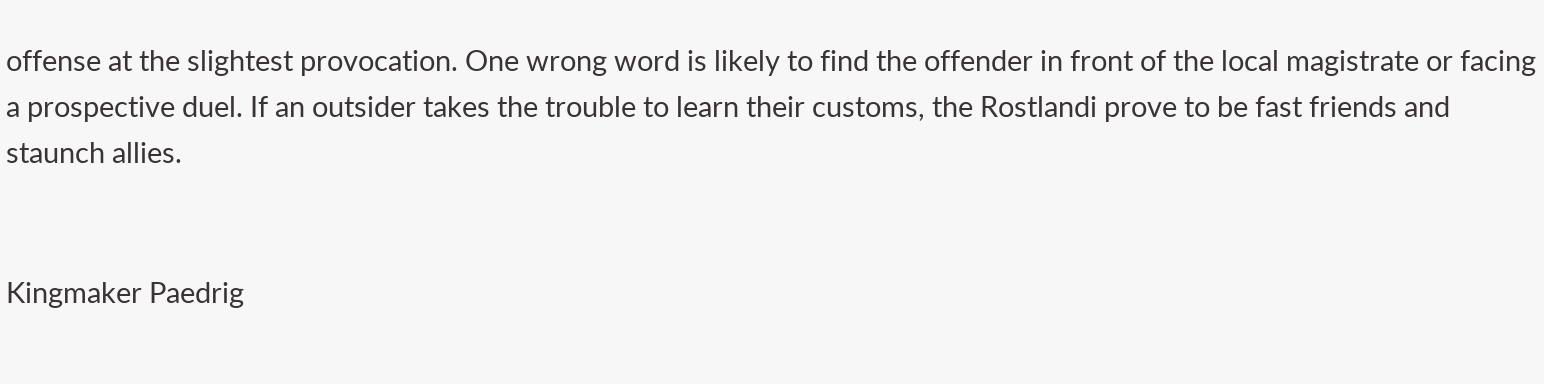offense at the slightest provocation. One wrong word is likely to find the offender in front of the local magistrate or facing a prospective duel. If an outsider takes the trouble to learn their customs, the Rostlandi prove to be fast friends and staunch allies.


Kingmaker Paedrig